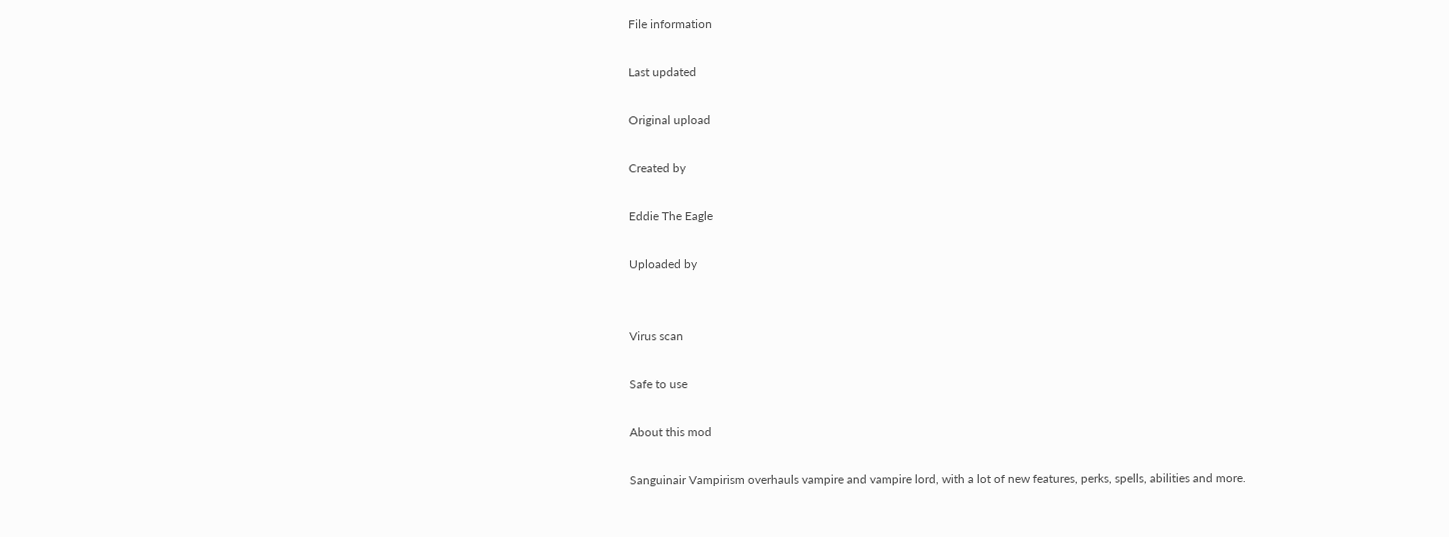File information

Last updated

Original upload

Created by

Eddie The Eagle

Uploaded by


Virus scan

Safe to use

About this mod

Sanguinair Vampirism overhauls vampire and vampire lord, with a lot of new features, perks, spells, abilities and more.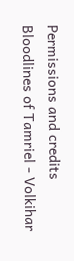Permissions and credits
Bloodlines of Tamriel - Volkihar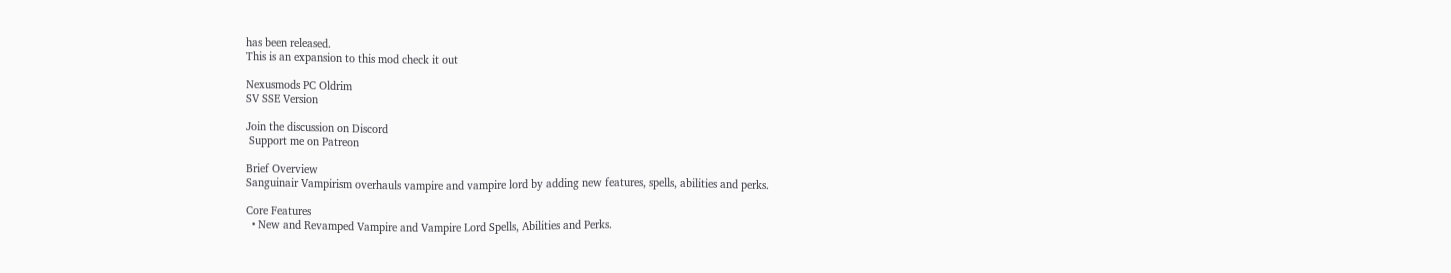has been released.
This is an expansion to this mod check it out

Nexusmods PC Oldrim
SV SSE Version

Join the discussion on Discord
 Support me on Patreon

Brief Overview
Sanguinair Vampirism overhauls vampire and vampire lord by adding new features, spells, abilities and perks.

Core Features
  • New and Revamped Vampire and Vampire Lord Spells, Abilities and Perks.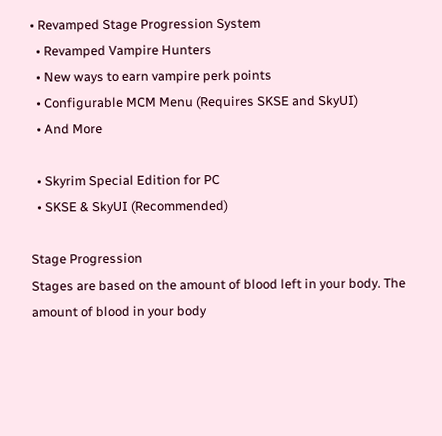• Revamped Stage Progression System
  • Revamped Vampire Hunters
  • New ways to earn vampire perk points
  • Configurable MCM Menu (Requires SKSE and SkyUI)
  • And More

  • Skyrim Special Edition for PC
  • SKSE & SkyUI (Recommended)

Stage Progression
Stages are based on the amount of blood left in your body. The amount of blood in your body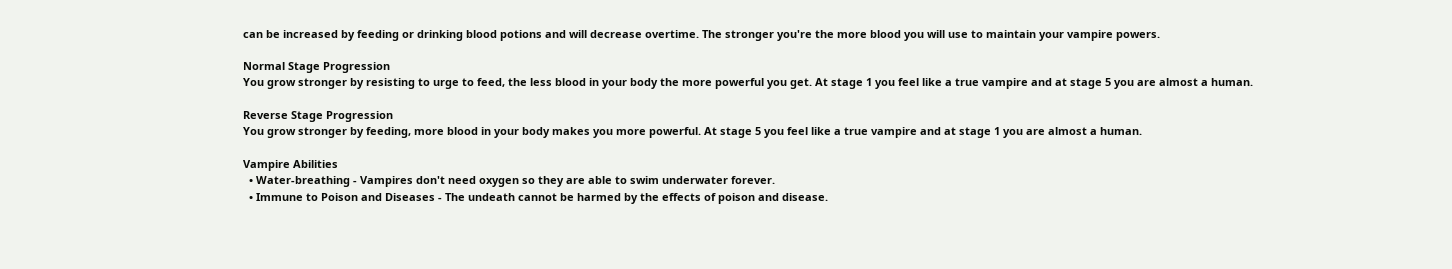can be increased by feeding or drinking blood potions and will decrease overtime. The stronger you're the more blood you will use to maintain your vampire powers.

Normal Stage Progression
You grow stronger by resisting to urge to feed, the less blood in your body the more powerful you get. At stage 1 you feel like a true vampire and at stage 5 you are almost a human.

Reverse Stage Progression
You grow stronger by feeding, more blood in your body makes you more powerful. At stage 5 you feel like a true vampire and at stage 1 you are almost a human.

Vampire Abilities
  • Water-breathing - Vampires don't need oxygen so they are able to swim underwater forever.
  • Immune to Poison and Diseases - The undeath cannot be harmed by the effects of poison and disease.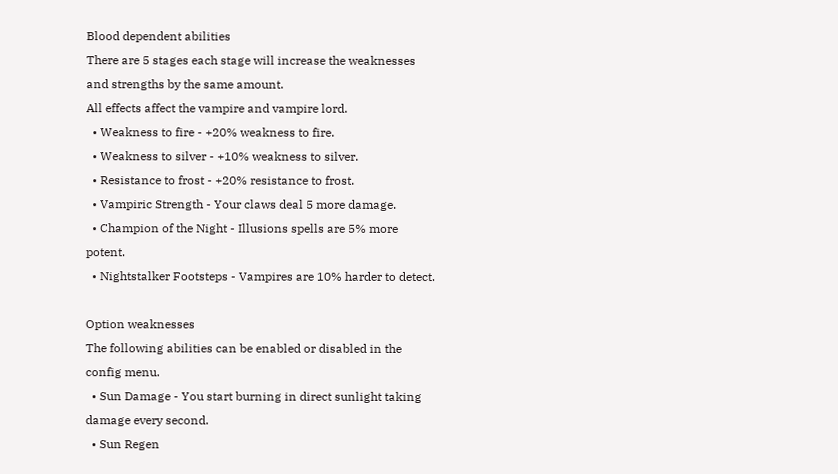Blood dependent abilities
There are 5 stages each stage will increase the weaknesses and strengths by the same amount.
All effects affect the vampire and vampire lord.
  • Weakness to fire - +20% weakness to fire.
  • Weakness to silver - +10% weakness to silver.
  • Resistance to frost - +20% resistance to frost.
  • Vampiric Strength - Your claws deal 5 more damage.
  • Champion of the Night - Illusions spells are 5% more potent.
  • Nightstalker Footsteps - Vampires are 10% harder to detect.

Option weaknesses
The following abilities can be enabled or disabled in the config menu.
  • Sun Damage - You start burning in direct sunlight taking damage every second.
  • Sun Regen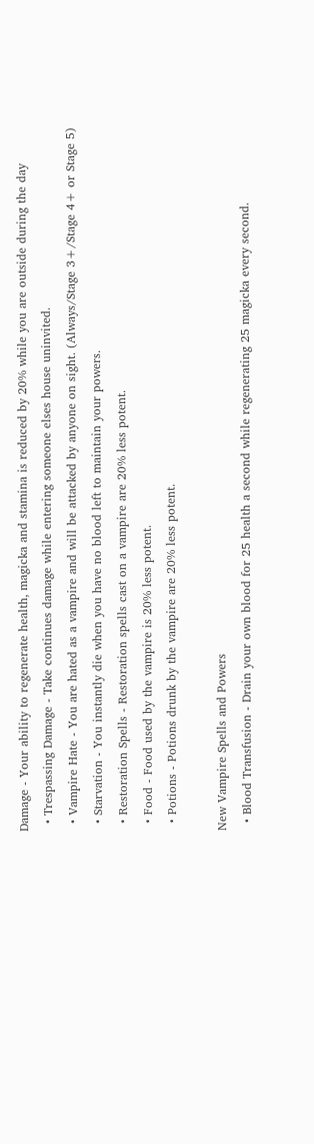Damage - Your ability to regenerate health, magicka and stamina is reduced by 20% while you are outside during the day
  • Trespassing Damage - Take continues damage while entering someone elses house uninvited.
  • Vampire Hate - You are hated as a vampire and will be attacked by anyone on sight. (Always/Stage 3+/Stage 4+ or Stage 5)
  • Starvation - You instantly die when you have no blood left to maintain your powers.
  • Restoration Spells - Restoration spells cast on a vampire are 20% less potent.
  • Food - Food used by the vampire is 20% less potent.
  • Potions - Potions drunk by the vampire are 20% less potent.

New Vampire Spells and Powers
  • Blood Transfusion - Drain your own blood for 25 health a second while regenerating 25 magicka every second.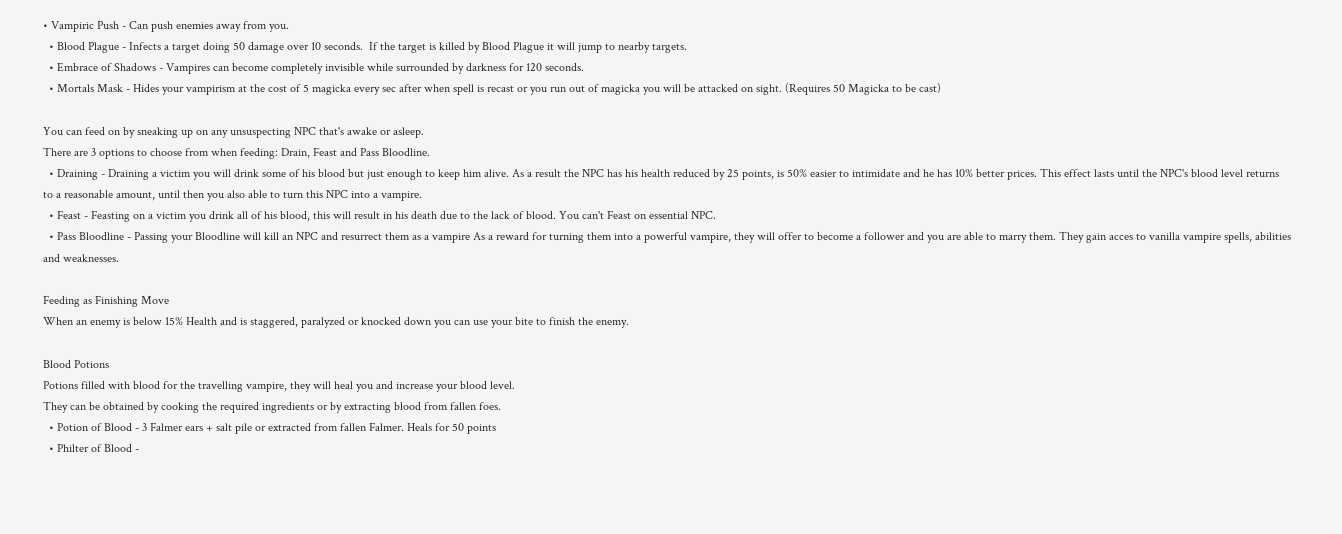• Vampiric Push - Can push enemies away from you.
  • Blood Plague - Infects a target doing 50 damage over 10 seconds.  If the target is killed by Blood Plague it will jump to nearby targets.
  • Embrace of Shadows - Vampires can become completely invisible while surrounded by darkness for 120 seconds.
  • Mortals Mask - Hides your vampirism at the cost of 5 magicka every sec after when spell is recast or you run out of magicka you will be attacked on sight. (Requires 50 Magicka to be cast)

You can feed on by sneaking up on any unsuspecting NPC that's awake or asleep.
There are 3 options to choose from when feeding: Drain, Feast and Pass Bloodline.
  • Draining - Draining a victim you will drink some of his blood but just enough to keep him alive. As a result the NPC has his health reduced by 25 points, is 50% easier to intimidate and he has 10% better prices. This effect lasts until the NPC's blood level returns to a reasonable amount, until then you also able to turn this NPC into a vampire.
  • Feast - Feasting on a victim you drink all of his blood, this will result in his death due to the lack of blood. You can't Feast on essential NPC.
  • Pass Bloodline - Passing your Bloodline will kill an NPC and resurrect them as a vampire As a reward for turning them into a powerful vampire, they will offer to become a follower and you are able to marry them. They gain acces to vanilla vampire spells, abilities and weaknesses.

Feeding as Finishing Move
When an enemy is below 15% Health and is staggered, paralyzed or knocked down you can use your bite to finish the enemy.

Blood Potions
Potions filled with blood for the travelling vampire, they will heal you and increase your blood level.
They can be obtained by cooking the required ingredients or by extracting blood from fallen foes.
  • Potion of Blood - 3 Falmer ears + salt pile or extracted from fallen Falmer. Heals for 50 points
  • Philter of Blood -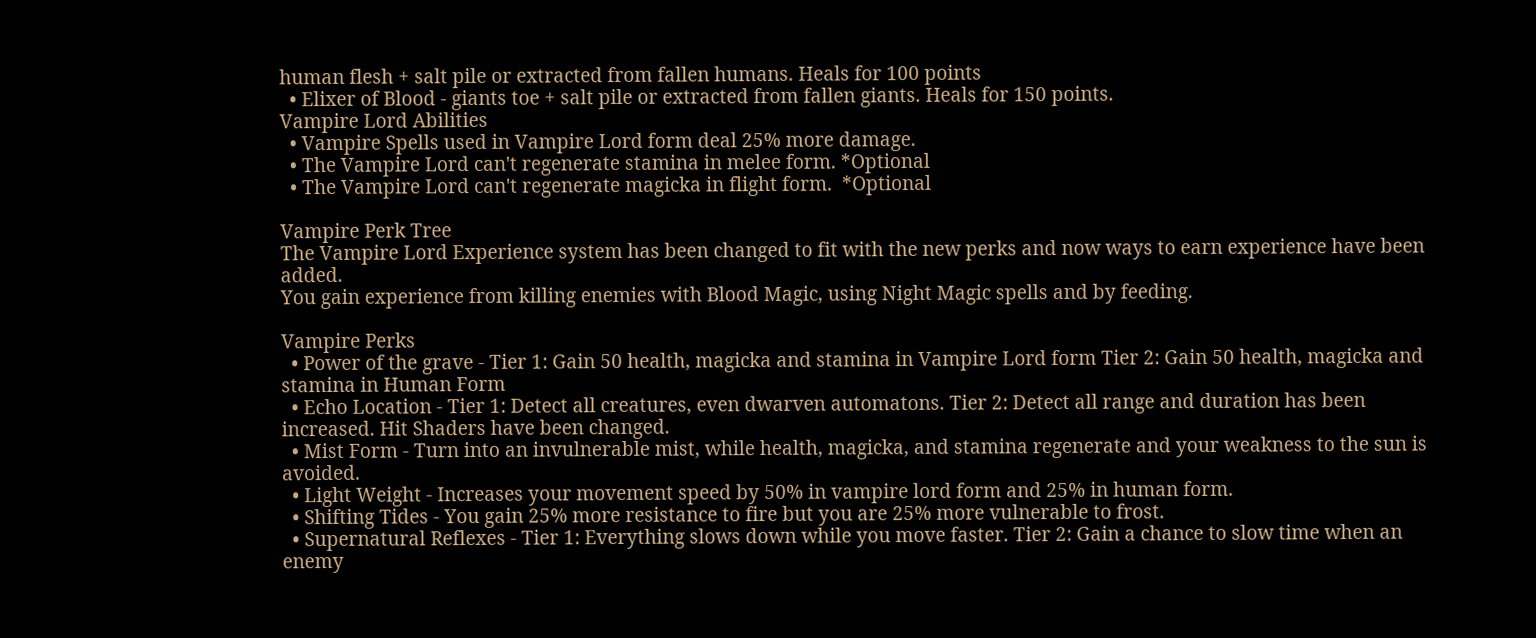human flesh + salt pile or extracted from fallen humans. Heals for 100 points
  • Elixer of Blood - giants toe + salt pile or extracted from fallen giants. Heals for 150 points.
Vampire Lord Abilities
  • Vampire Spells used in Vampire Lord form deal 25% more damage.
  • The Vampire Lord can't regenerate stamina in melee form. *Optional
  • The Vampire Lord can't regenerate magicka in flight form.  *Optional

Vampire Perk Tree
The Vampire Lord Experience system has been changed to fit with the new perks and now ways to earn experience have been added.
You gain experience from killing enemies with Blood Magic, using Night Magic spells and by feeding.

Vampire Perks
  • Power of the grave - Tier 1: Gain 50 health, magicka and stamina in Vampire Lord form Tier 2: Gain 50 health, magicka and stamina in Human Form
  • Echo Location - Tier 1: Detect all creatures, even dwarven automatons. Tier 2: Detect all range and duration has been increased. Hit Shaders have been changed.
  • Mist Form - Turn into an invulnerable mist, while health, magicka, and stamina regenerate and your weakness to the sun is avoided.
  • Light Weight - Increases your movement speed by 50% in vampire lord form and 25% in human form.
  • Shifting Tides - You gain 25% more resistance to fire but you are 25% more vulnerable to frost.
  • Supernatural Reflexes - Tier 1: Everything slows down while you move faster. Tier 2: Gain a chance to slow time when an enemy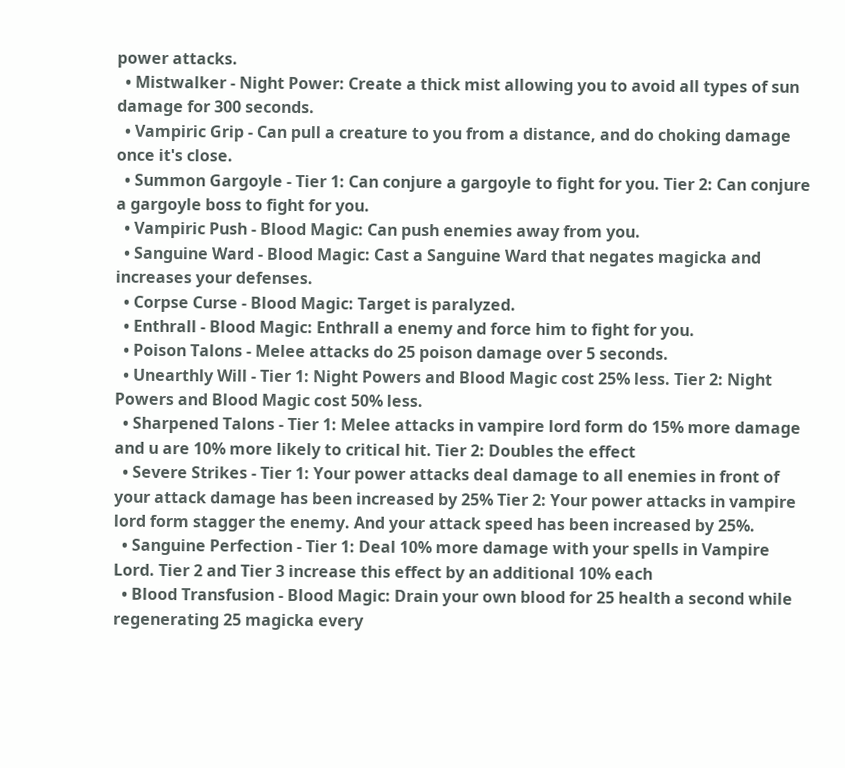power attacks.
  • Mistwalker - Night Power: Create a thick mist allowing you to avoid all types of sun damage for 300 seconds.
  • Vampiric Grip - Can pull a creature to you from a distance, and do choking damage once it's close.
  • Summon Gargoyle - Tier 1: Can conjure a gargoyle to fight for you. Tier 2: Can conjure a gargoyle boss to fight for you.
  • Vampiric Push - Blood Magic: Can push enemies away from you.
  • Sanguine Ward - Blood Magic: Cast a Sanguine Ward that negates magicka and increases your defenses.
  • Corpse Curse - Blood Magic: Target is paralyzed.
  • Enthrall - Blood Magic: Enthrall a enemy and force him to fight for you.
  • Poison Talons - Melee attacks do 25 poison damage over 5 seconds.
  • Unearthly Will - Tier 1: Night Powers and Blood Magic cost 25% less. Tier 2: Night Powers and Blood Magic cost 50% less.
  • Sharpened Talons - Tier 1: Melee attacks in vampire lord form do 15% more damage and u are 10% more likely to critical hit. Tier 2: Doubles the effect
  • Severe Strikes - Tier 1: Your power attacks deal damage to all enemies in front of your attack damage has been increased by 25% Tier 2: Your power attacks in vampire lord form stagger the enemy. And your attack speed has been increased by 25%.
  • Sanguine Perfection - Tier 1: Deal 10% more damage with your spells in Vampire Lord. Tier 2 and Tier 3 increase this effect by an additional 10% each
  • Blood Transfusion - Blood Magic: Drain your own blood for 25 health a second while regenerating 25 magicka every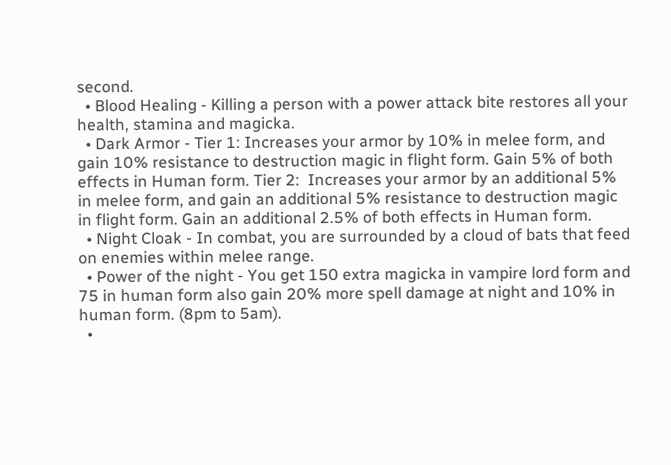second.
  • Blood Healing - Killing a person with a power attack bite restores all your health, stamina and magicka.
  • Dark Armor - Tier 1: Increases your armor by 10% in melee form, and gain 10% resistance to destruction magic in flight form. Gain 5% of both effects in Human form. Tier 2:  Increases your armor by an additional 5% in melee form, and gain an additional 5% resistance to destruction magic in flight form. Gain an additional 2.5% of both effects in Human form.
  • Night Cloak - In combat, you are surrounded by a cloud of bats that feed on enemies within melee range.
  • Power of the night - You get 150 extra magicka in vampire lord form and 75 in human form also gain 20% more spell damage at night and 10% in human form. (8pm to 5am).
  •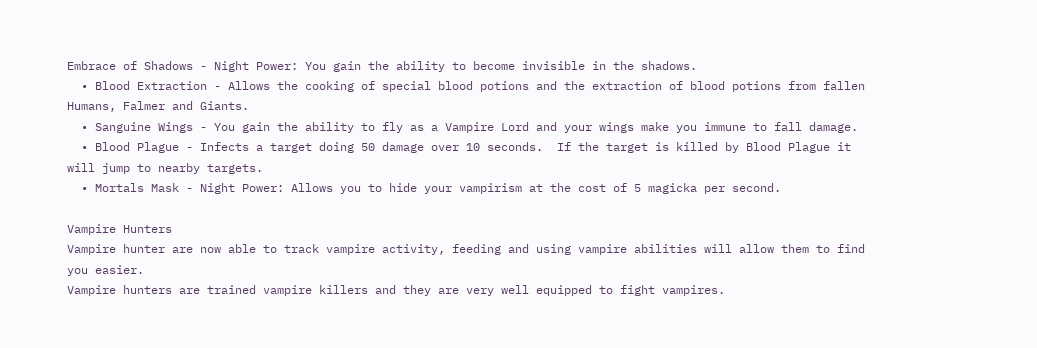Embrace of Shadows - Night Power: You gain the ability to become invisible in the shadows.
  • Blood Extraction - Allows the cooking of special blood potions and the extraction of blood potions from fallen Humans, Falmer and Giants.
  • Sanguine Wings - You gain the ability to fly as a Vampire Lord and your wings make you immune to fall damage.
  • Blood Plague - Infects a target doing 50 damage over 10 seconds.  If the target is killed by Blood Plague it will jump to nearby targets.
  • Mortals Mask - Night Power: Allows you to hide your vampirism at the cost of 5 magicka per second.

Vampire Hunters
Vampire hunter are now able to track vampire activity, feeding and using vampire abilities will allow them to find you easier.
Vampire hunters are trained vampire killers and they are very well equipped to fight vampires.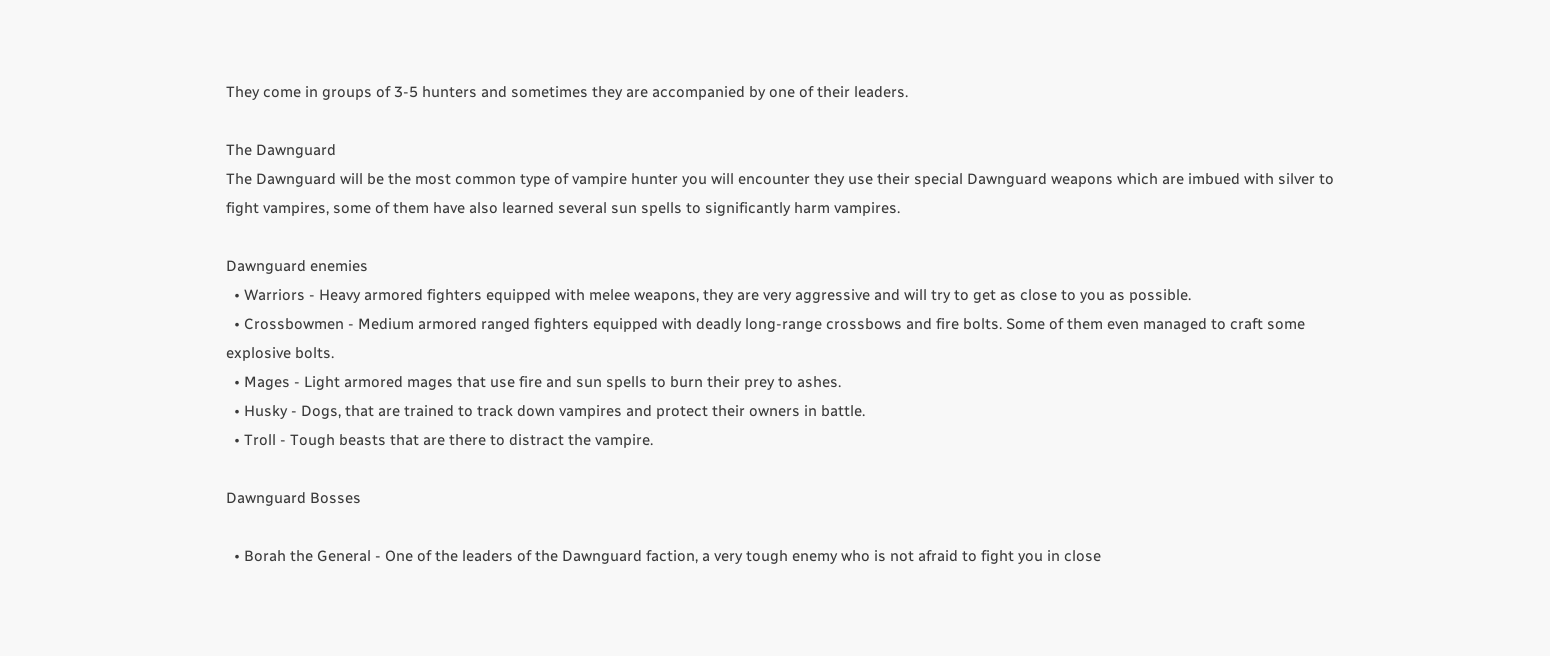They come in groups of 3-5 hunters and sometimes they are accompanied by one of their leaders.

The Dawnguard
The Dawnguard will be the most common type of vampire hunter you will encounter they use their special Dawnguard weapons which are imbued with silver to fight vampires, some of them have also learned several sun spells to significantly harm vampires.

Dawnguard enemies
  • Warriors - Heavy armored fighters equipped with melee weapons, they are very aggressive and will try to get as close to you as possible.
  • Crossbowmen - Medium armored ranged fighters equipped with deadly long-range crossbows and fire bolts. Some of them even managed to craft some explosive bolts.
  • Mages - Light armored mages that use fire and sun spells to burn their prey to ashes.
  • Husky - Dogs, that are trained to track down vampires and protect their owners in battle.
  • Troll - Tough beasts that are there to distract the vampire.

Dawnguard Bosses

  • Borah the General - One of the leaders of the Dawnguard faction, a very tough enemy who is not afraid to fight you in close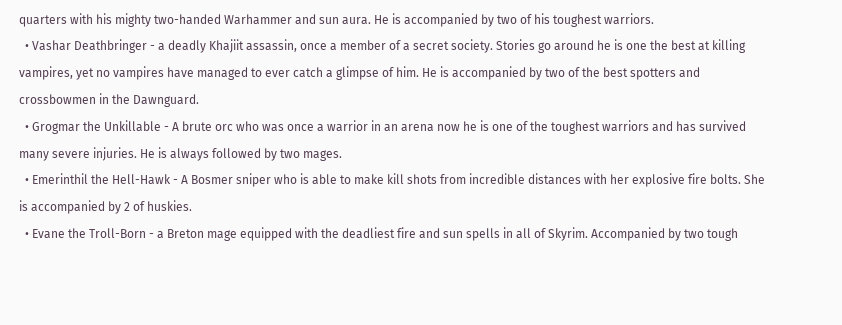quarters with his mighty two-handed Warhammer and sun aura. He is accompanied by two of his toughest warriors.
  • Vashar Deathbringer - a deadly Khajiit assassin, once a member of a secret society. Stories go around he is one the best at killing vampires, yet no vampires have managed to ever catch a glimpse of him. He is accompanied by two of the best spotters and crossbowmen in the Dawnguard.
  • Grogmar the Unkillable - A brute orc who was once a warrior in an arena now he is one of the toughest warriors and has survived many severe injuries. He is always followed by two mages.
  • Emerinthil the Hell-Hawk - A Bosmer sniper who is able to make kill shots from incredible distances with her explosive fire bolts. She is accompanied by 2 of huskies.
  • Evane the Troll-Born - a Breton mage equipped with the deadliest fire and sun spells in all of Skyrim. Accompanied by two tough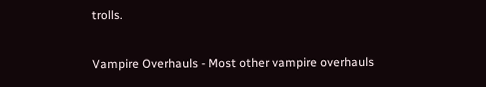trolls.

Vampire Overhauls - Most other vampire overhauls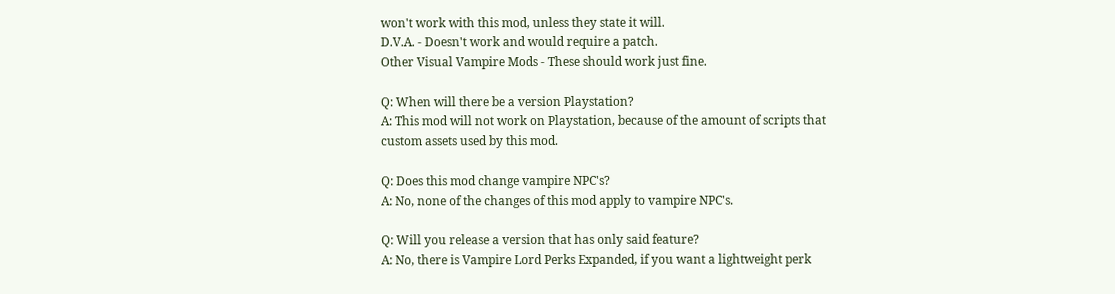won't work with this mod, unless they state it will.
D.V.A. - Doesn't work and would require a patch.
Other Visual Vampire Mods - These should work just fine.

Q: When will there be a version Playstation?
A: This mod will not work on Playstation, because of the amount of scripts that custom assets used by this mod.

Q: Does this mod change vampire NPC's?
A: No, none of the changes of this mod apply to vampire NPC's.

Q: Will you release a version that has only said feature?
A: No, there is Vampire Lord Perks Expanded, if you want a lightweight perk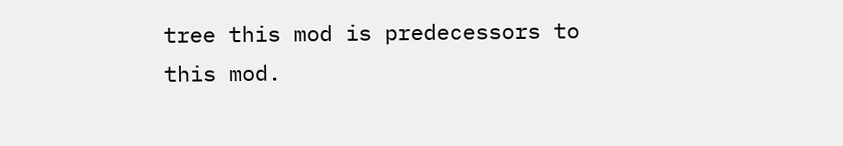tree this mod is predecessors to this mod.